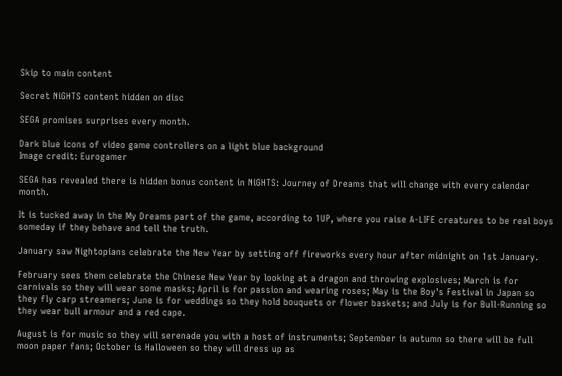Skip to main content

Secret NiGHTS content hidden on disc

SEGA promises surprises every month.

Dark blue icons of video game controllers on a light blue background
Image credit: Eurogamer

SEGA has revealed there is hidden bonus content in NiGHTS: Journey of Dreams that will change with every calendar month.

It is tucked away in the My Dreams part of the game, according to 1UP, where you raise A-LIFE creatures to be real boys someday if they behave and tell the truth.

January saw Nightopians celebrate the New Year by setting off fireworks every hour after midnight on 1st January.

February sees them celebrate the Chinese New Year by looking at a dragon and throwing explosives; March is for carnivals so they will wear some masks; April is for passion and wearing roses; May is the Boy's Festival in Japan so they fly carp streamers; June is for weddings so they hold bouquets or flower baskets; and July is for Bull-Running so they wear bull armour and a red cape.

August is for music so they will serenade you with a host of instruments; September is autumn so there will be full moon paper fans; October is Halloween so they will dress up as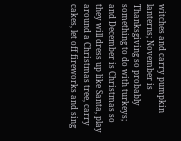witches and carry pumpkin lanterns; November is Thanksgiving so probably something to do with turkeys; and December is Christmas so they will dress up like Santa, play around a Christmas tree, carry cakes, let off fireworks and sing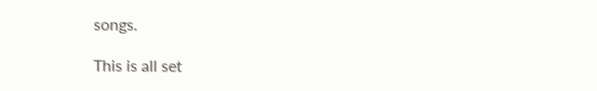songs.

This is all set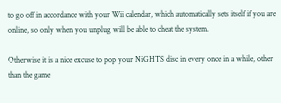to go off in accordance with your Wii calendar, which automatically sets itself if you are online, so only when you unplug will be able to cheat the system.

Otherwise it is a nice excuse to pop your NiGHTS disc in every once in a while, other than the game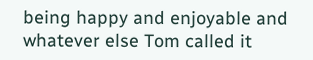being happy and enjoyable and whatever else Tom called it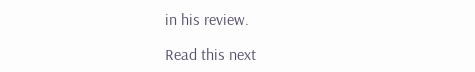in his review.

Read this next